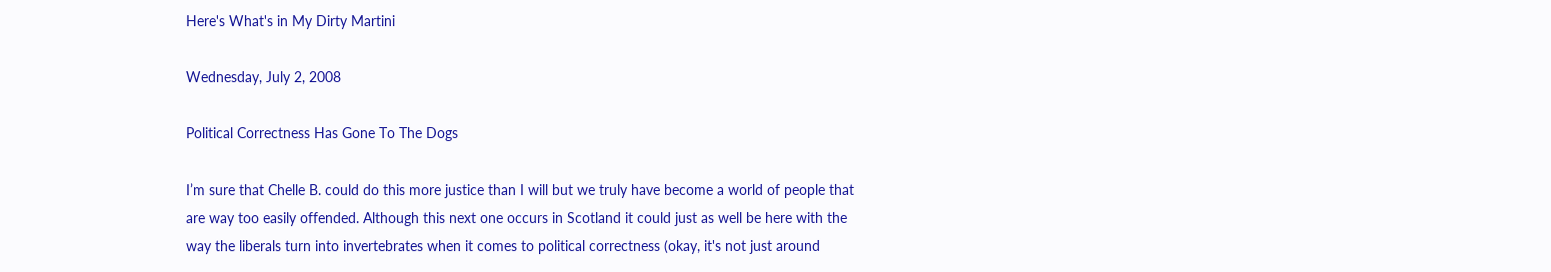Here's What's in My Dirty Martini

Wednesday, July 2, 2008

Political Correctness Has Gone To The Dogs

I’m sure that Chelle B. could do this more justice than I will but we truly have become a world of people that are way too easily offended. Although this next one occurs in Scotland it could just as well be here with the way the liberals turn into invertebrates when it comes to political correctness (okay, it's not just around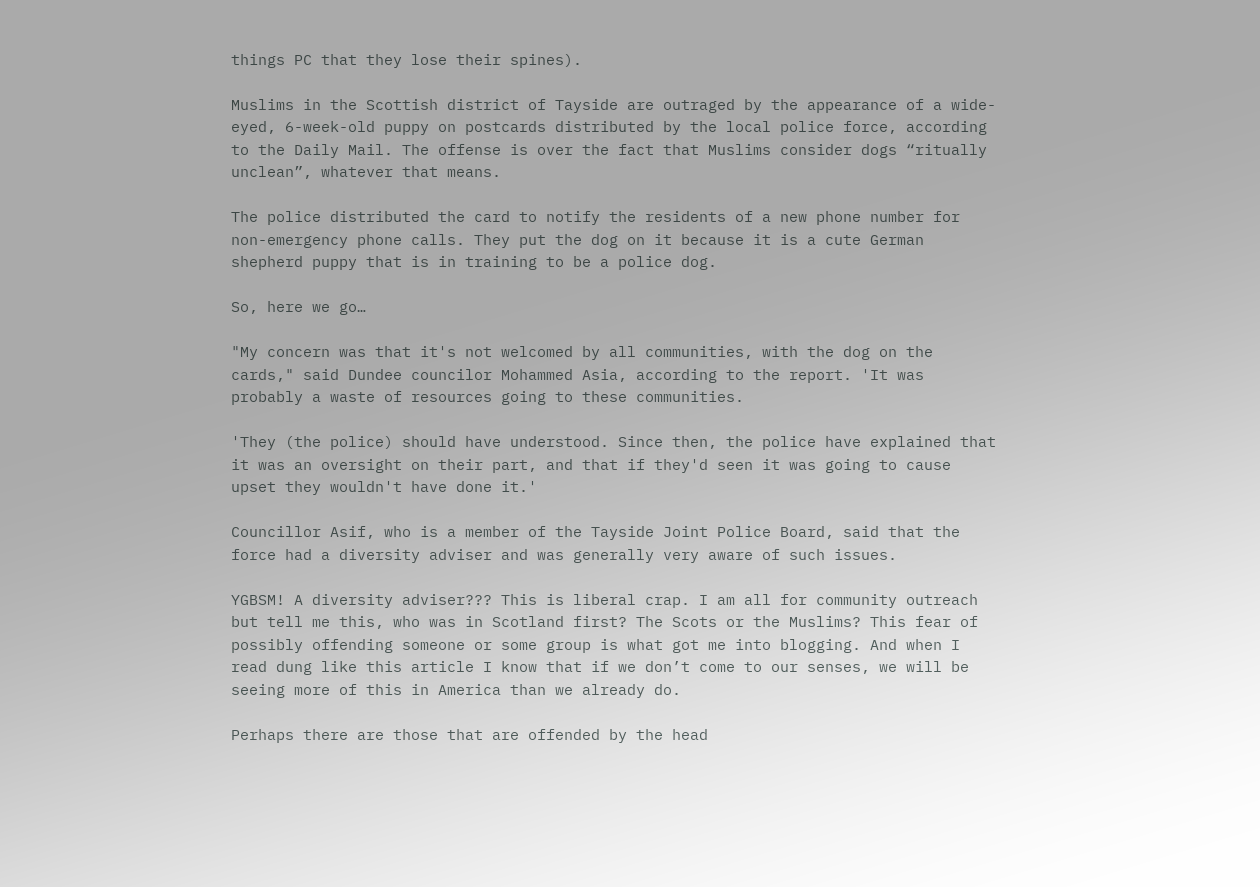things PC that they lose their spines).

Muslims in the Scottish district of Tayside are outraged by the appearance of a wide-eyed, 6-week-old puppy on postcards distributed by the local police force, according to the Daily Mail. The offense is over the fact that Muslims consider dogs “ritually unclean”, whatever that means.

The police distributed the card to notify the residents of a new phone number for non-emergency phone calls. They put the dog on it because it is a cute German shepherd puppy that is in training to be a police dog.

So, here we go…

"My concern was that it's not welcomed by all communities, with the dog on the cards," said Dundee councilor Mohammed Asia, according to the report. 'It was probably a waste of resources going to these communities.

'They (the police) should have understood. Since then, the police have explained that it was an oversight on their part, and that if they'd seen it was going to cause upset they wouldn't have done it.'

Councillor Asif, who is a member of the Tayside Joint Police Board, said that the force had a diversity adviser and was generally very aware of such issues.

YGBSM! A diversity adviser??? This is liberal crap. I am all for community outreach but tell me this, who was in Scotland first? The Scots or the Muslims? This fear of possibly offending someone or some group is what got me into blogging. And when I read dung like this article I know that if we don’t come to our senses, we will be seeing more of this in America than we already do.

Perhaps there are those that are offended by the head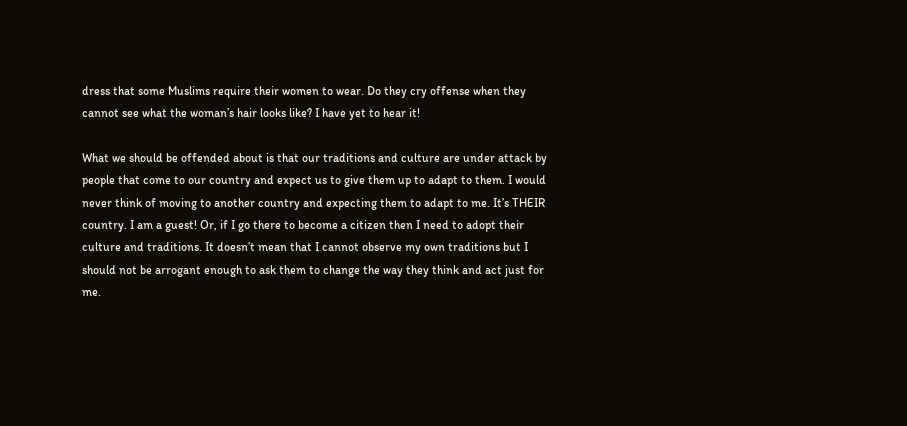dress that some Muslims require their women to wear. Do they cry offense when they cannot see what the woman’s hair looks like? I have yet to hear it!

What we should be offended about is that our traditions and culture are under attack by people that come to our country and expect us to give them up to adapt to them. I would never think of moving to another country and expecting them to adapt to me. It’s THEIR country. I am a guest! Or, if I go there to become a citizen then I need to adopt their culture and traditions. It doesn’t mean that I cannot observe my own traditions but I should not be arrogant enough to ask them to change the way they think and act just for me.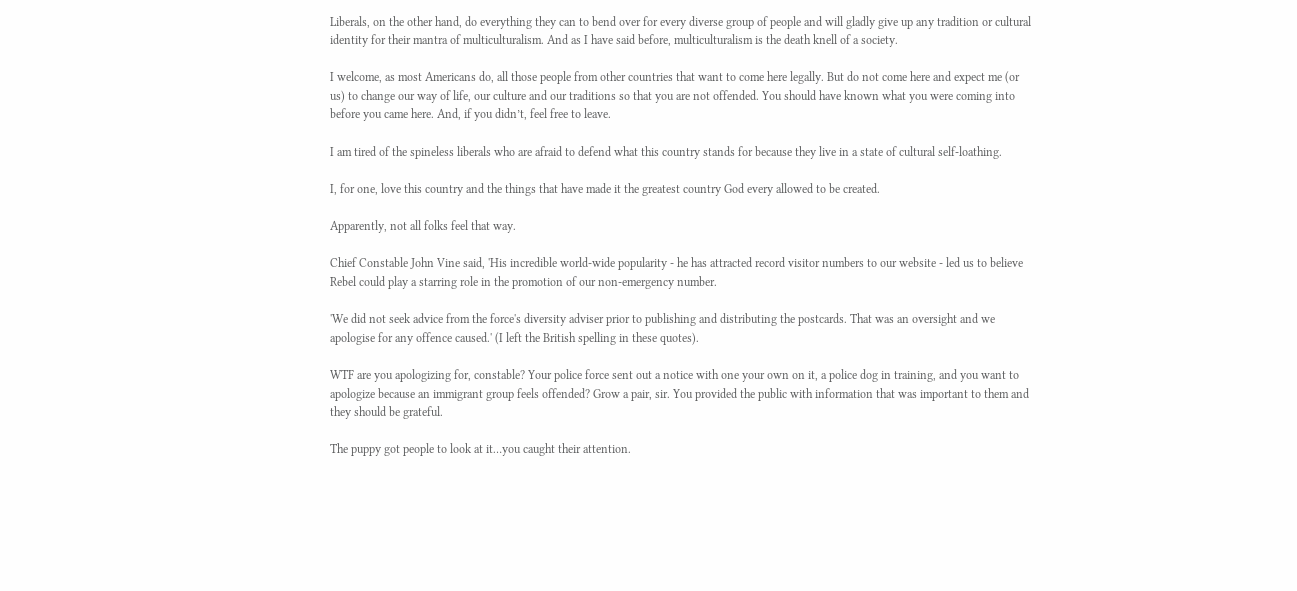Liberals, on the other hand, do everything they can to bend over for every diverse group of people and will gladly give up any tradition or cultural identity for their mantra of multiculturalism. And as I have said before, multiculturalism is the death knell of a society.

I welcome, as most Americans do, all those people from other countries that want to come here legally. But do not come here and expect me (or us) to change our way of life, our culture and our traditions so that you are not offended. You should have known what you were coming into before you came here. And, if you didn’t, feel free to leave.

I am tired of the spineless liberals who are afraid to defend what this country stands for because they live in a state of cultural self-loathing.

I, for one, love this country and the things that have made it the greatest country God every allowed to be created.

Apparently, not all folks feel that way.

Chief Constable John Vine said, 'His incredible world-wide popularity - he has attracted record visitor numbers to our website - led us to believe Rebel could play a starring role in the promotion of our non-emergency number.

'We did not seek advice from the force's diversity adviser prior to publishing and distributing the postcards. That was an oversight and we apologise for any offence caused.' (I left the British spelling in these quotes).

WTF are you apologizing for, constable? Your police force sent out a notice with one your own on it, a police dog in training, and you want to apologize because an immigrant group feels offended? Grow a pair, sir. You provided the public with information that was important to them and they should be grateful.

The puppy got people to look at it…you caught their attention.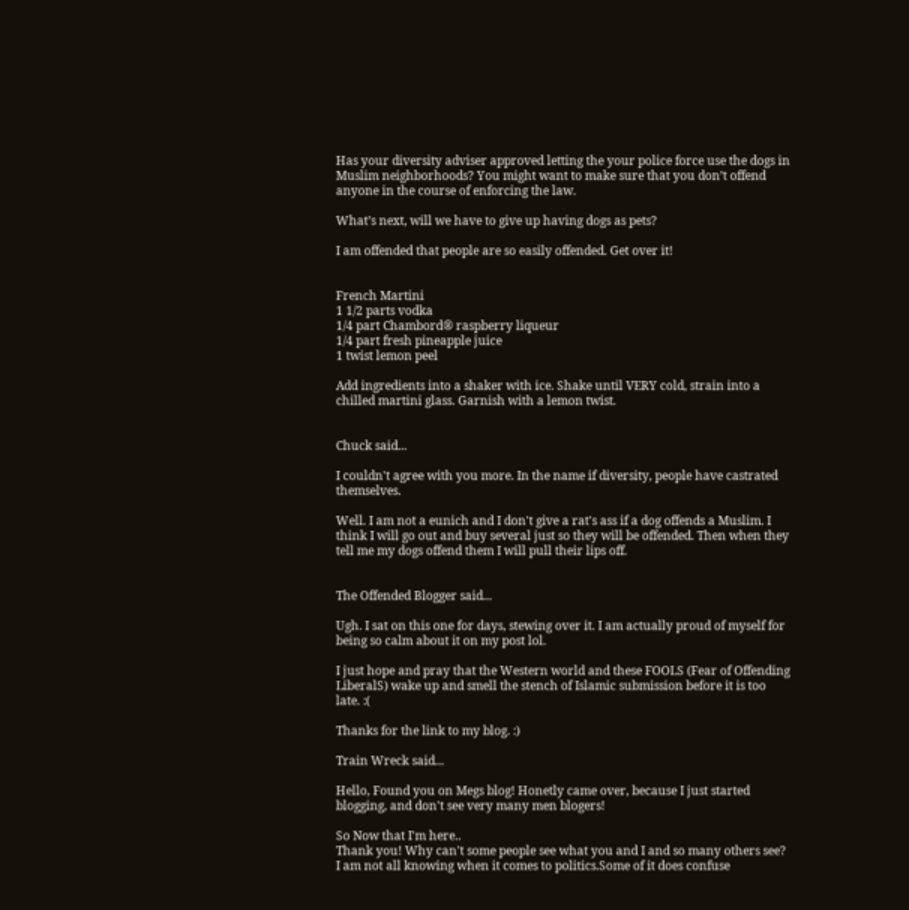Has your diversity adviser approved letting the your police force use the dogs in Muslim neighborhoods? You might want to make sure that you don’t offend anyone in the course of enforcing the law.

What’s next, will we have to give up having dogs as pets?

I am offended that people are so easily offended. Get over it!


French Martini
1 1/2 parts vodka
1/4 part Chambord® raspberry liqueur
1/4 part fresh pineapple juice
1 twist lemon peel

Add ingredients into a shaker with ice. Shake until VERY cold, strain into a chilled martini glass. Garnish with a lemon twist.


Chuck said...

I couldn't agree with you more. In the name if diversity, people have castrated themselves.

Well. I am not a eunich and I don't give a rat's ass if a dog offends a Muslim. I think I will go out and buy several just so they will be offended. Then when they tell me my dogs offend them I will pull their lips off.


The Offended Blogger said...

Ugh. I sat on this one for days, stewing over it. I am actually proud of myself for being so calm about it on my post lol.

I just hope and pray that the Western world and these FOOLS (Fear of Offending LiberalS) wake up and smell the stench of Islamic submission before it is too late. :(

Thanks for the link to my blog. :)

Train Wreck said...

Hello, Found you on Megs blog! Honetly came over, because I just started blogging, and don't see very many men blogers!

So Now that I'm here..
Thank you! Why can't some people see what you and I and so many others see? I am not all knowing when it comes to politics.Some of it does confuse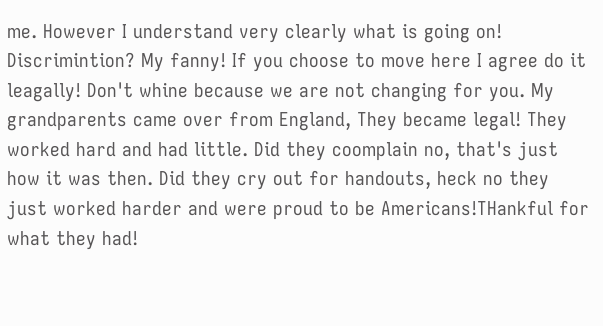me. However I understand very clearly what is going on! Discrimintion? My fanny! If you choose to move here I agree do it leagally! Don't whine because we are not changing for you. My grandparents came over from England, They became legal! They worked hard and had little. Did they coomplain no, that's just how it was then. Did they cry out for handouts, heck no they just worked harder and were proud to be Americans!THankful for what they had!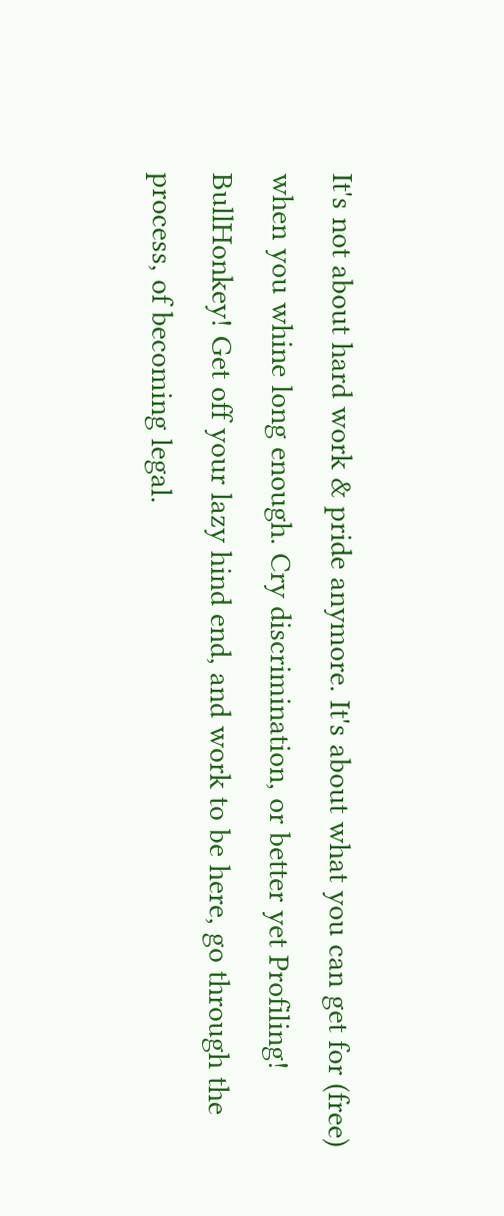It's not about hard work & pride anymore. It's about what you can get for (free) when you whine long enough. Cry discrimination, or better yet Profiling! BullHonkey! Get off your lazy hind end, and work to be here, go through the process, of becoming legal.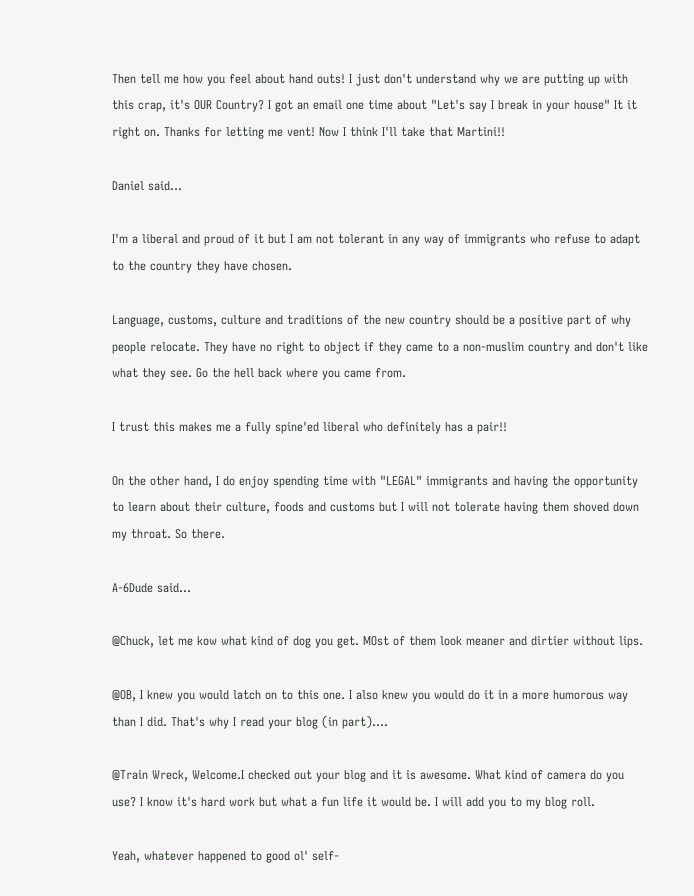Then tell me how you feel about hand outs! I just don't understand why we are putting up with this crap, it's OUR Country? I got an email one time about "Let's say I break in your house" It it right on. Thanks for letting me vent! Now I think I'll take that Martini!!

Daniel said...

I'm a liberal and proud of it but I am not tolerant in any way of immigrants who refuse to adapt to the country they have chosen.

Language, customs, culture and traditions of the new country should be a positive part of why people relocate. They have no right to object if they came to a non-muslim country and don't like what they see. Go the hell back where you came from.

I trust this makes me a fully spine'ed liberal who definitely has a pair!!

On the other hand, I do enjoy spending time with "LEGAL" immigrants and having the opportunity to learn about their culture, foods and customs but I will not tolerate having them shoved down my throat. So there.

A-6Dude said...

@Chuck, let me kow what kind of dog you get. MOst of them look meaner and dirtier without lips.

@OB, I knew you would latch on to this one. I also knew you would do it in a more humorous way than I did. That's why I read your blog (in part)....

@Train Wreck, Welcome.I checked out your blog and it is awesome. What kind of camera do you use? I know it's hard work but what a fun life it would be. I will add you to my blog roll.

Yeah, whatever happened to good ol' self-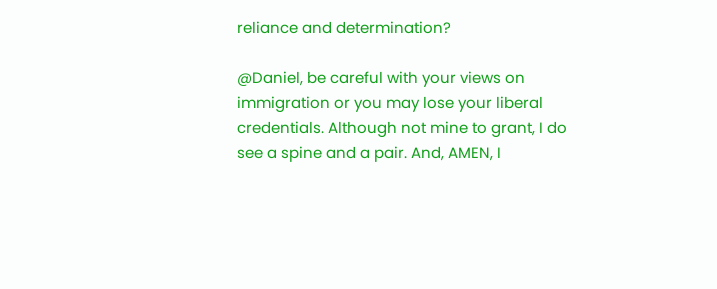reliance and determination?

@Daniel, be careful with your views on immigration or you may lose your liberal credentials. Although not mine to grant, I do see a spine and a pair. And, AMEN, I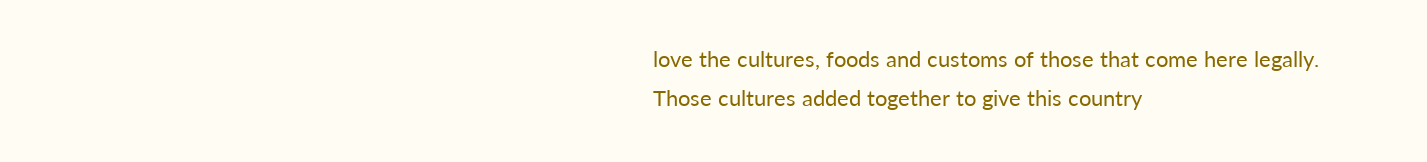love the cultures, foods and customs of those that come here legally. Those cultures added together to give this country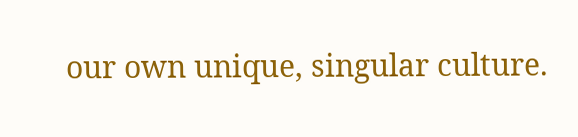our own unique, singular culture.